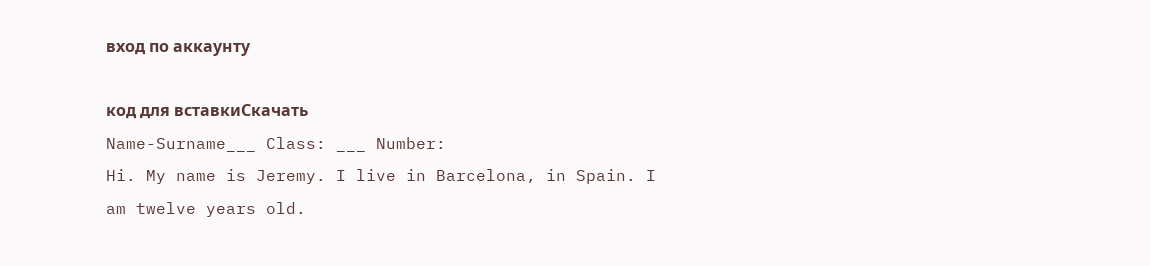вход по аккаунту

код для вставкиСкачать
Name-Surname___ Class: ___ Number:
Hi. My name is Jeremy. I live in Barcelona, in Spain. I
am twelve years old.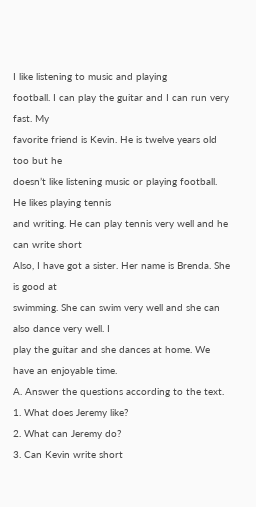I like listening to music and playing
football. I can play the guitar and I can run very fast. My
favorite friend is Kevin. He is twelve years old too but he
doesn’t like listening music or playing football. He likes playing tennis
and writing. He can play tennis very well and he can write short
Also, I have got a sister. Her name is Brenda. She is good at
swimming. She can swim very well and she can also dance very well. I
play the guitar and she dances at home. We have an enjoyable time.
A. Answer the questions according to the text.
1. What does Jeremy like?
2. What can Jeremy do?
3. Can Kevin write short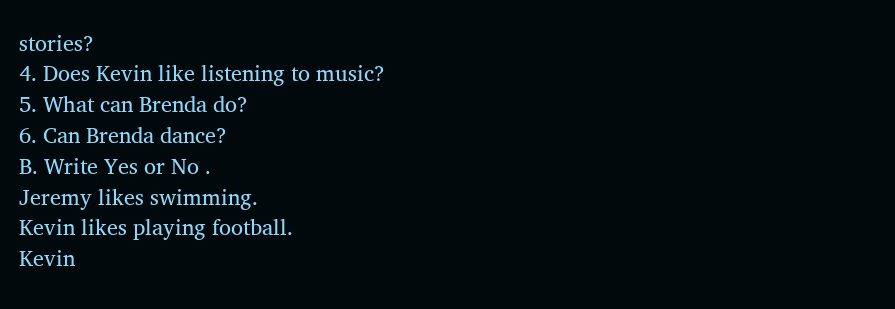stories?
4. Does Kevin like listening to music?
5. What can Brenda do?
6. Can Brenda dance?
B. Write Yes or No .
Jeremy likes swimming.
Kevin likes playing football.
Kevin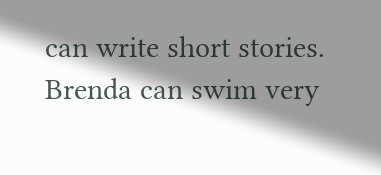can write short stories.
Brenda can swim very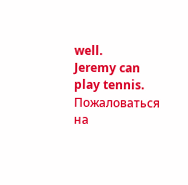well.
Jeremy can play tennis.
Пожаловаться на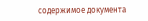содержимое документа